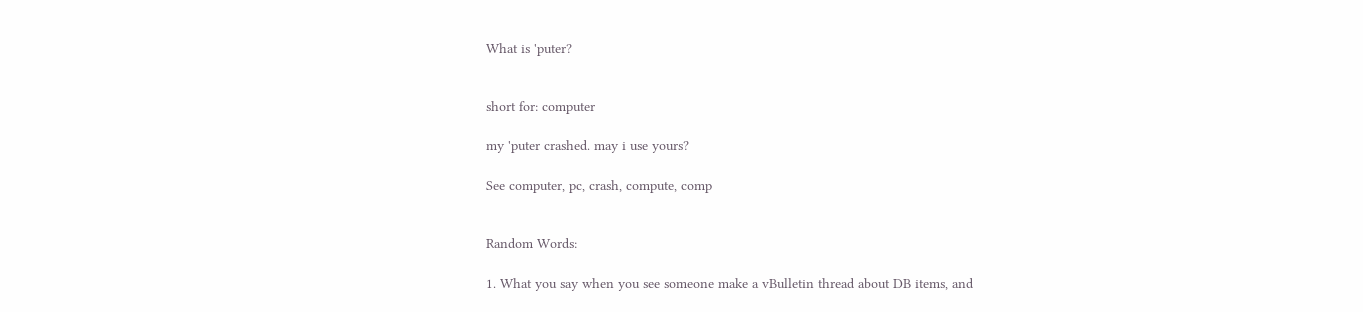What is 'puter?


short for: computer

my 'puter crashed. may i use yours?

See computer, pc, crash, compute, comp


Random Words:

1. What you say when you see someone make a vBulletin thread about DB items, and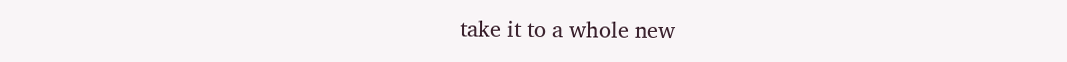take it to a whole new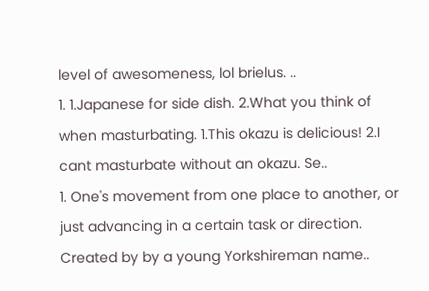level of awesomeness, lol brielus. ..
1. 1.Japanese for side dish. 2.What you think of when masturbating. 1.This okazu is delicious! 2.I cant masturbate without an okazu. Se..
1. One's movement from one place to another, or just advancing in a certain task or direction. Created by by a young Yorkshireman name..